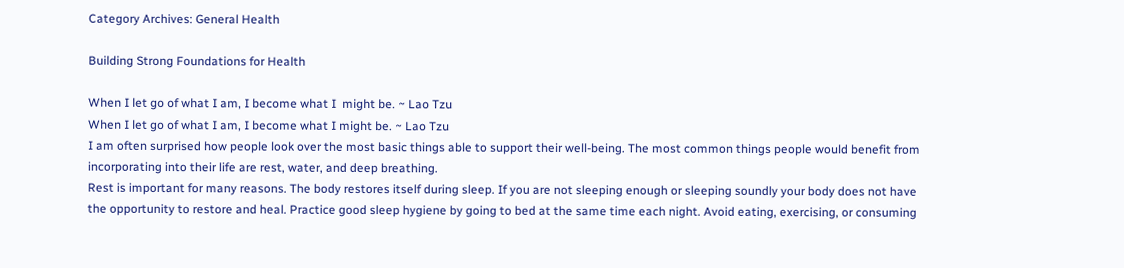Category Archives: General Health

Building Strong Foundations for Health

When I let go of what I am, I become what I  might be. ~ Lao Tzu
When I let go of what I am, I become what I might be. ~ Lao Tzu
I am often surprised how people look over the most basic things able to support their well-being. The most common things people would benefit from incorporating into their life are rest, water, and deep breathing.
Rest is important for many reasons. The body restores itself during sleep. If you are not sleeping enough or sleeping soundly your body does not have the opportunity to restore and heal. Practice good sleep hygiene by going to bed at the same time each night. Avoid eating, exercising, or consuming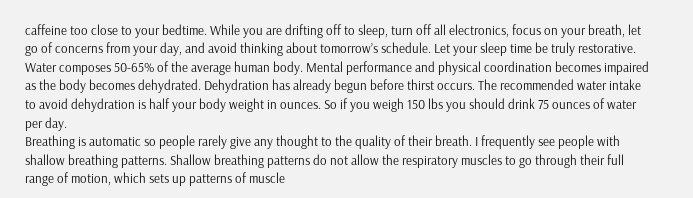caffeine too close to your bedtime. While you are drifting off to sleep, turn off all electronics, focus on your breath, let go of concerns from your day, and avoid thinking about tomorrow’s schedule. Let your sleep time be truly restorative.
Water composes 50-65% of the average human body. Mental performance and physical coordination becomes impaired as the body becomes dehydrated. Dehydration has already begun before thirst occurs. The recommended water intake to avoid dehydration is half your body weight in ounces. So if you weigh 150 lbs you should drink 75 ounces of water per day.
Breathing is automatic so people rarely give any thought to the quality of their breath. I frequently see people with shallow breathing patterns. Shallow breathing patterns do not allow the respiratory muscles to go through their full range of motion, which sets up patterns of muscle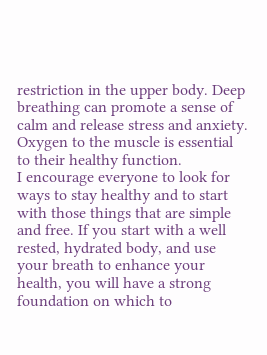restriction in the upper body. Deep breathing can promote a sense of calm and release stress and anxiety. Oxygen to the muscle is essential to their healthy function.
I encourage everyone to look for ways to stay healthy and to start with those things that are simple and free. If you start with a well rested, hydrated body, and use your breath to enhance your health, you will have a strong foundation on which to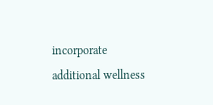incorporate
additional wellness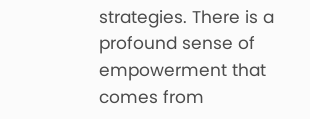strategies. There is a profound sense of empowerment that comes from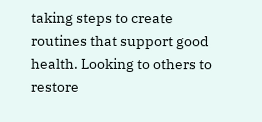taking steps to create routines that support good health. Looking to others to restore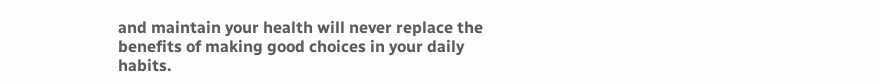and maintain your health will never replace the benefits of making good choices in your daily habits.